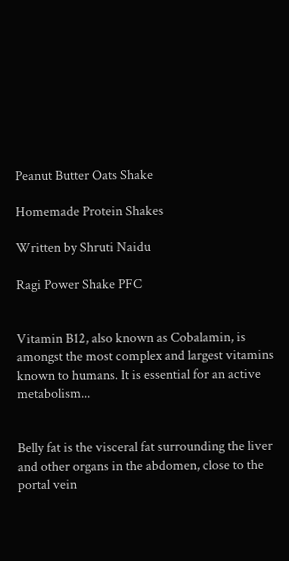Peanut Butter Oats Shake

Homemade Protein Shakes

Written by Shruti Naidu

Ragi Power Shake PFC


Vitamin B12, also known as Cobalamin, is amongst the most complex and largest vitamins known to humans. It is essential for an active metabolism...


Belly fat is the visceral fat surrounding the liver and other organs in the abdomen, close to the portal vein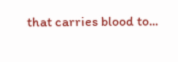that carries blood to...